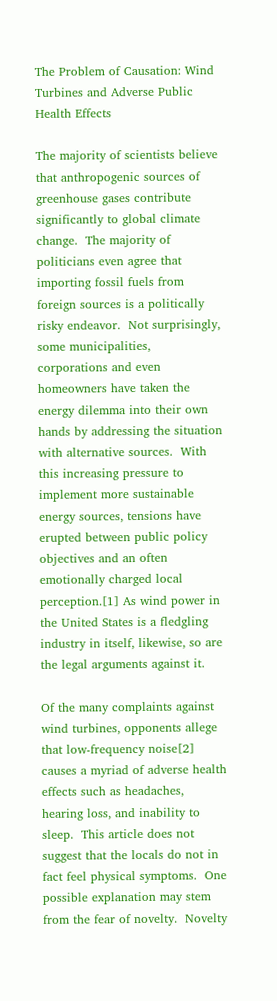The Problem of Causation: Wind Turbines and Adverse Public Health Effects

The majority of scientists believe that anthropogenic sources of greenhouse gases contribute significantly to global climate change.  The majority of politicians even agree that importing fossil fuels from foreign sources is a politically risky endeavor.  Not surprisingly, some municipalities, corporations and even homeowners have taken the energy dilemma into their own hands by addressing the situation with alternative sources.  With this increasing pressure to implement more sustainable energy sources, tensions have erupted between public policy objectives and an often emotionally charged local perception.[1] As wind power in the United States is a fledgling industry in itself, likewise, so are the legal arguments against it.

Of the many complaints against wind turbines, opponents allege that low-frequency noise[2] causes a myriad of adverse health effects such as headaches, hearing loss, and inability to sleep.  This article does not suggest that the locals do not in fact feel physical symptoms.  One possible explanation may stem from the fear of novelty.  Novelty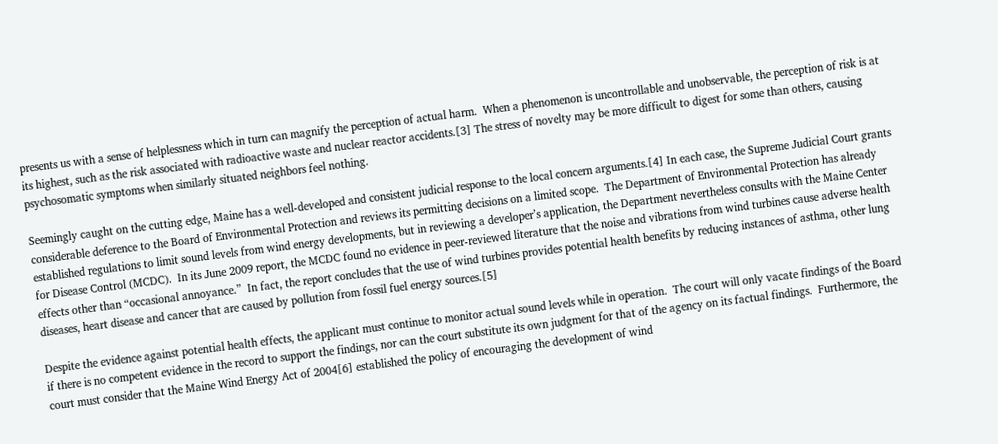presents us with a sense of helplessness which in turn can magnify the perception of actual harm.  When a phenomenon is uncontrollable and unobservable, the perception of risk is at its highest, such as the risk associated with radioactive waste and nuclear reactor accidents.[3] The stress of novelty may be more difficult to digest for some than others, causing psychosomatic symptoms when similarly situated neighbors feel nothing.

Seemingly caught on the cutting edge, Maine has a well-developed and consistent judicial response to the local concern arguments.[4] In each case, the Supreme Judicial Court grants considerable deference to the Board of Environmental Protection and reviews its permitting decisions on a limited scope.  The Department of Environmental Protection has already established regulations to limit sound levels from wind energy developments, but in reviewing a developer’s application, the Department nevertheless consults with the Maine Center for Disease Control (MCDC).  In its June 2009 report, the MCDC found no evidence in peer-reviewed literature that the noise and vibrations from wind turbines cause adverse health effects other than “occasional annoyance.”  In fact, the report concludes that the use of wind turbines provides potential health benefits by reducing instances of asthma, other lung diseases, heart disease and cancer that are caused by pollution from fossil fuel energy sources.[5]

Despite the evidence against potential health effects, the applicant must continue to monitor actual sound levels while in operation.  The court will only vacate findings of the Board if there is no competent evidence in the record to support the findings, nor can the court substitute its own judgment for that of the agency on its factual findings.  Furthermore, the court must consider that the Maine Wind Energy Act of 2004[6] established the policy of encouraging the development of wind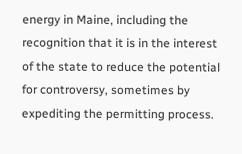energy in Maine, including the recognition that it is in the interest of the state to reduce the potential for controversy, sometimes by expediting the permitting process.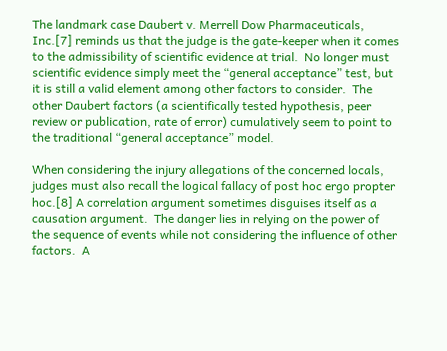The landmark case Daubert v. Merrell Dow Pharmaceuticals, Inc.[7] reminds us that the judge is the gate-keeper when it comes to the admissibility of scientific evidence at trial.  No longer must scientific evidence simply meet the “general acceptance” test, but it is still a valid element among other factors to consider.  The other Daubert factors (a scientifically tested hypothesis, peer review or publication, rate of error) cumulatively seem to point to the traditional “general acceptance” model.

When considering the injury allegations of the concerned locals, judges must also recall the logical fallacy of post hoc ergo propter hoc.[8] A correlation argument sometimes disguises itself as a causation argument.  The danger lies in relying on the power of the sequence of events while not considering the influence of other factors.  A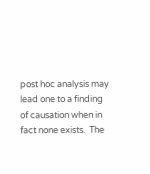post hoc analysis may lead one to a finding of causation when in fact none exists.  The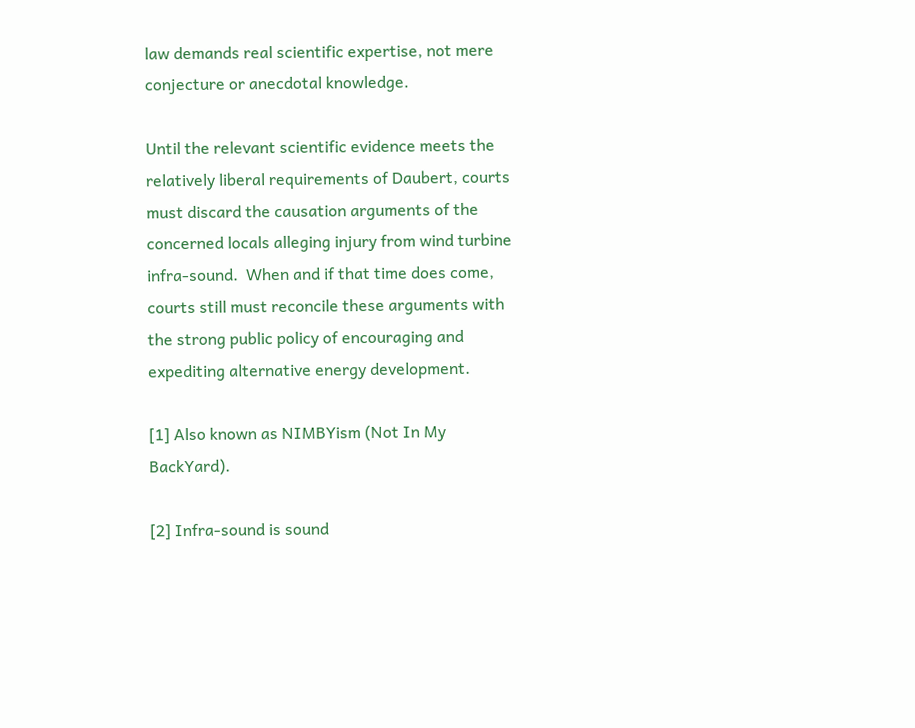law demands real scientific expertise, not mere conjecture or anecdotal knowledge.

Until the relevant scientific evidence meets the relatively liberal requirements of Daubert, courts must discard the causation arguments of the concerned locals alleging injury from wind turbine infra-sound.  When and if that time does come, courts still must reconcile these arguments with the strong public policy of encouraging and expediting alternative energy development.

[1] Also known as NIMBYism (Not In My BackYard).

[2] Infra-sound is sound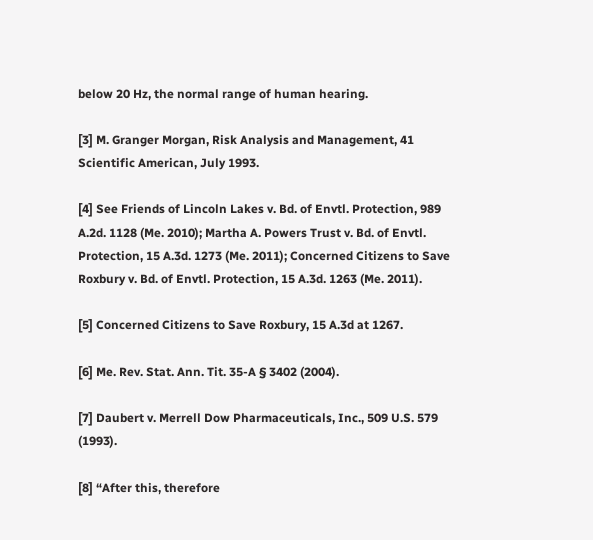below 20 Hz, the normal range of human hearing.

[3] M. Granger Morgan, Risk Analysis and Management, 41 Scientific American, July 1993.

[4] See Friends of Lincoln Lakes v. Bd. of Envtl. Protection, 989 A.2d. 1128 (Me. 2010); Martha A. Powers Trust v. Bd. of Envtl. Protection, 15 A.3d. 1273 (Me. 2011); Concerned Citizens to Save Roxbury v. Bd. of Envtl. Protection, 15 A.3d. 1263 (Me. 2011).

[5] Concerned Citizens to Save Roxbury, 15 A.3d at 1267.

[6] Me. Rev. Stat. Ann. Tit. 35-A § 3402 (2004).

[7] Daubert v. Merrell Dow Pharmaceuticals, Inc., 509 U.S. 579 (1993).

[8] “After this, therefore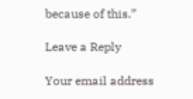because of this.”

Leave a Reply

Your email address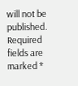will not be published. Required fields are marked *